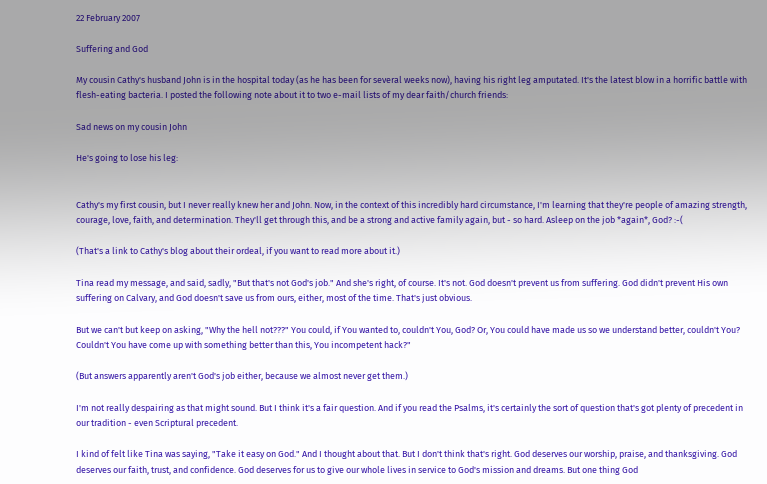22 February 2007

Suffering and God

My cousin Cathy's husband John is in the hospital today (as he has been for several weeks now), having his right leg amputated. It's the latest blow in a horrific battle with flesh-eating bacteria. I posted the following note about it to two e-mail lists of my dear faith/church friends:

Sad news on my cousin John

He's going to lose his leg:


Cathy's my first cousin, but I never really knew her and John. Now, in the context of this incredibly hard circumstance, I'm learning that they're people of amazing strength, courage, love, faith, and determination. They'll get through this, and be a strong and active family again, but - so hard. Asleep on the job *again*, God? :-(

(That's a link to Cathy's blog about their ordeal, if you want to read more about it.)

Tina read my message, and said, sadly, "But that's not God's job." And she's right, of course. It's not. God doesn't prevent us from suffering. God didn't prevent His own suffering on Calvary, and God doesn't save us from ours, either, most of the time. That's just obvious.

But we can't but keep on asking, "Why the hell not???" You could, if You wanted to, couldn't You, God? Or, You could have made us so we understand better, couldn't You? Couldn't You have come up with something better than this, You incompetent hack?"

(But answers apparently aren't God's job either, because we almost never get them.)

I'm not really despairing as that might sound. But I think it's a fair question. And if you read the Psalms, it's certainly the sort of question that's got plenty of precedent in our tradition - even Scriptural precedent.

I kind of felt like Tina was saying, "Take it easy on God." And I thought about that. But I don't think that's right. God deserves our worship, praise, and thanksgiving. God deserves our faith, trust, and confidence. God deserves for us to give our whole lives in service to God's mission and dreams. But one thing God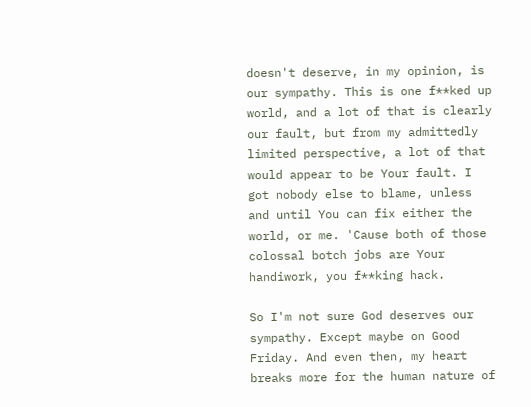doesn't deserve, in my opinion, is our sympathy. This is one f**ked up world, and a lot of that is clearly our fault, but from my admittedly limited perspective, a lot of that would appear to be Your fault. I got nobody else to blame, unless and until You can fix either the world, or me. 'Cause both of those colossal botch jobs are Your handiwork, you f**king hack.

So I'm not sure God deserves our sympathy. Except maybe on Good Friday. And even then, my heart breaks more for the human nature of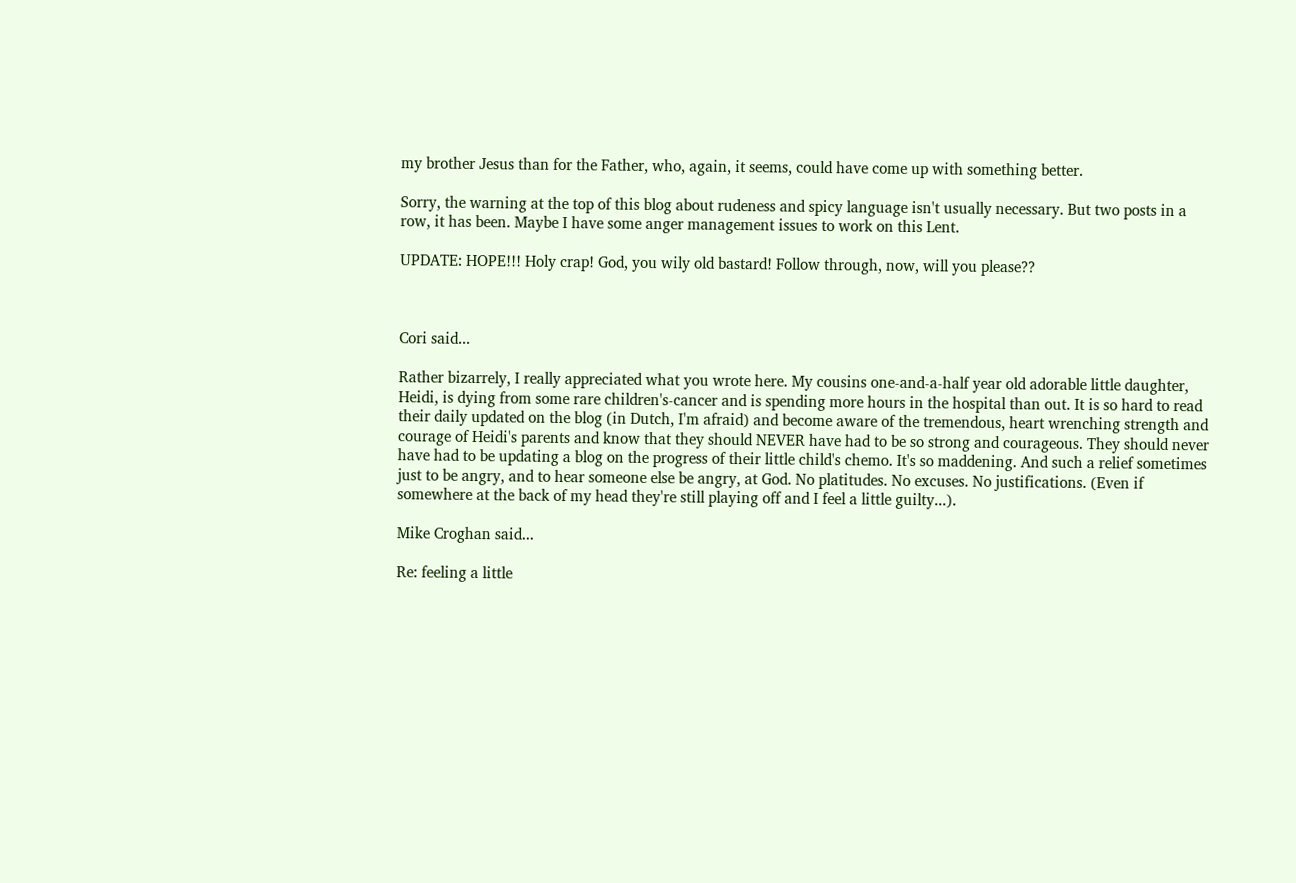my brother Jesus than for the Father, who, again, it seems, could have come up with something better.

Sorry, the warning at the top of this blog about rudeness and spicy language isn't usually necessary. But two posts in a row, it has been. Maybe I have some anger management issues to work on this Lent.

UPDATE: HOPE!!! Holy crap! God, you wily old bastard! Follow through, now, will you please??



Cori said...

Rather bizarrely, I really appreciated what you wrote here. My cousins one-and-a-half year old adorable little daughter, Heidi, is dying from some rare children's-cancer and is spending more hours in the hospital than out. It is so hard to read their daily updated on the blog (in Dutch, I'm afraid) and become aware of the tremendous, heart wrenching strength and courage of Heidi's parents and know that they should NEVER have had to be so strong and courageous. They should never have had to be updating a blog on the progress of their little child's chemo. It's so maddening. And such a relief sometimes just to be angry, and to hear someone else be angry, at God. No platitudes. No excuses. No justifications. (Even if somewhere at the back of my head they're still playing off and I feel a little guilty...).

Mike Croghan said...

Re: feeling a little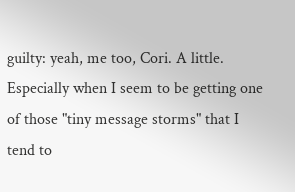guilty: yeah, me too, Cori. A little. Especially when I seem to be getting one of those "tiny message storms" that I tend to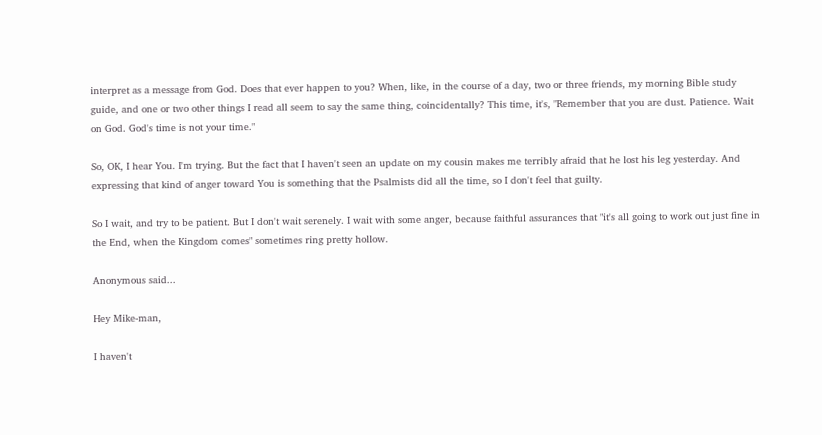interpret as a message from God. Does that ever happen to you? When, like, in the course of a day, two or three friends, my morning Bible study guide, and one or two other things I read all seem to say the same thing, coincidentally? This time, it's, "Remember that you are dust. Patience. Wait on God. God's time is not your time."

So, OK, I hear You. I'm trying. But the fact that I haven't seen an update on my cousin makes me terribly afraid that he lost his leg yesterday. And expressing that kind of anger toward You is something that the Psalmists did all the time, so I don't feel that guilty.

So I wait, and try to be patient. But I don't wait serenely. I wait with some anger, because faithful assurances that "it's all going to work out just fine in the End, when the Kingdom comes" sometimes ring pretty hollow.

Anonymous said...

Hey Mike-man,

I haven't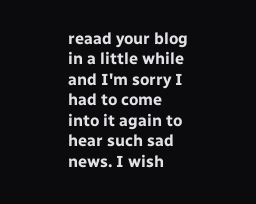reaad your blog in a little while and I'm sorry I had to come into it again to hear such sad news. I wish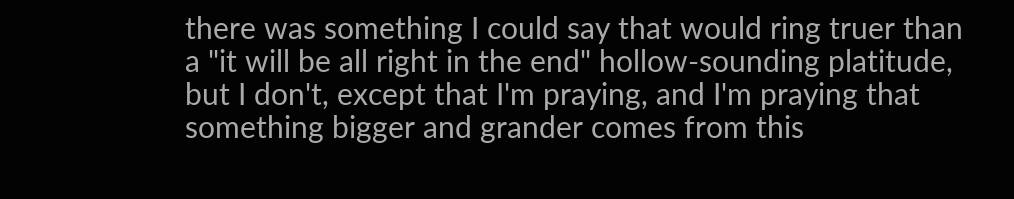there was something I could say that would ring truer than a "it will be all right in the end" hollow-sounding platitude, but I don't, except that I'm praying, and I'm praying that something bigger and grander comes from this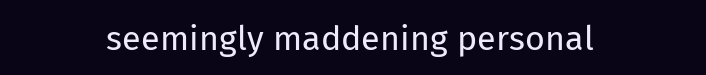seemingly maddening personal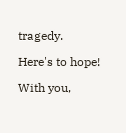tragedy.

Here's to hope!

With you,